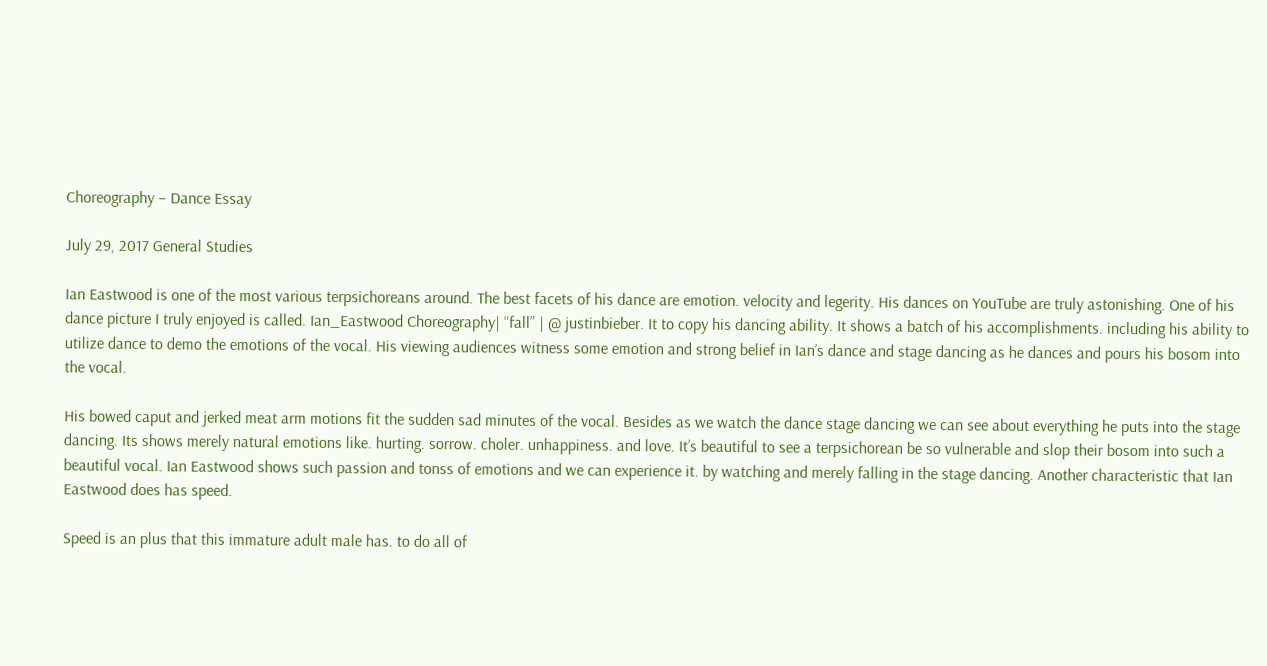Choreography – Dance Essay

July 29, 2017 General Studies

Ian Eastwood is one of the most various terpsichoreans around. The best facets of his dance are emotion. velocity and legerity. His dances on YouTube are truly astonishing. One of his dance picture I truly enjoyed is called. Ian_Eastwood Choreography| “fall” | @ justinbieber. It to copy his dancing ability. It shows a batch of his accomplishments. including his ability to utilize dance to demo the emotions of the vocal. His viewing audiences witness some emotion and strong belief in Ian’s dance and stage dancing as he dances and pours his bosom into the vocal.

His bowed caput and jerked meat arm motions fit the sudden sad minutes of the vocal. Besides as we watch the dance stage dancing we can see about everything he puts into the stage dancing. Its shows merely natural emotions like. hurting. sorrow. choler. unhappiness. and love. It’s beautiful to see a terpsichorean be so vulnerable and slop their bosom into such a beautiful vocal. Ian Eastwood shows such passion and tonss of emotions and we can experience it. by watching and merely falling in the stage dancing. Another characteristic that Ian Eastwood does has speed.

Speed is an plus that this immature adult male has. to do all of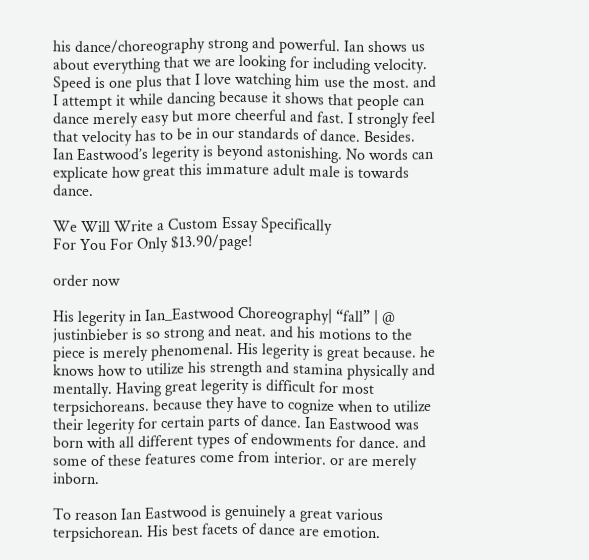his dance/choreography strong and powerful. Ian shows us about everything that we are looking for including velocity. Speed is one plus that I love watching him use the most. and I attempt it while dancing because it shows that people can dance merely easy but more cheerful and fast. I strongly feel that velocity has to be in our standards of dance. Besides. Ian Eastwood’s legerity is beyond astonishing. No words can explicate how great this immature adult male is towards dance.

We Will Write a Custom Essay Specifically
For You For Only $13.90/page!

order now

His legerity in Ian_Eastwood Choreography| “fall” | @ justinbieber is so strong and neat. and his motions to the piece is merely phenomenal. His legerity is great because. he knows how to utilize his strength and stamina physically and mentally. Having great legerity is difficult for most terpsichoreans. because they have to cognize when to utilize their legerity for certain parts of dance. Ian Eastwood was born with all different types of endowments for dance. and some of these features come from interior. or are merely inborn.

To reason Ian Eastwood is genuinely a great various terpsichorean. His best facets of dance are emotion.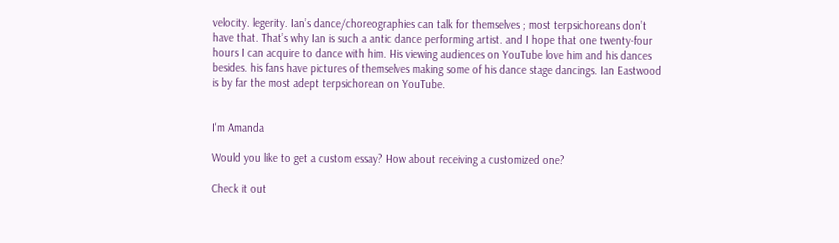velocity. legerity. Ian’s dance/choreographies can talk for themselves ; most terpsichoreans don’t have that. That’s why Ian is such a antic dance performing artist. and I hope that one twenty-four hours I can acquire to dance with him. His viewing audiences on YouTube love him and his dances besides. his fans have pictures of themselves making some of his dance stage dancings. Ian Eastwood is by far the most adept terpsichorean on YouTube.


I'm Amanda

Would you like to get a custom essay? How about receiving a customized one?

Check it out